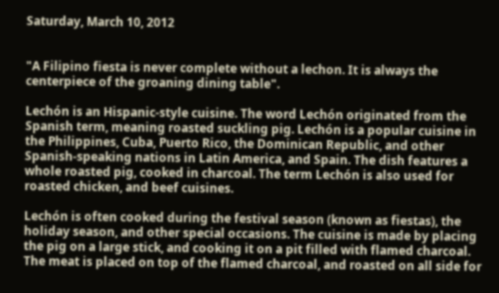Saturday, March 10, 2012


"A Filipino fiesta is never complete without a lechon. It is always the centerpiece of the groaning dining table".

Lechón is an Hispanic-style cuisine. The word Lechón originated from the Spanish term, meaning roasted suckling pig. Lechón is a popular cuisine in the Philippines, Cuba, Puerto Rico, the Dominican Republic, and other Spanish-speaking nations in Latin America, and Spain. The dish features a whole roasted pig, cooked in charcoal. The term Lechón is also used for roasted chicken, and beef cuisines.

Lechón is often cooked during the festival season (known as fiestas), the holiday season, and other special occasions. The cuisine is made by placing the pig on a large stick, and cooking it on a pit filled with flamed charcoal. The meat is placed on top of the flamed charcoal, and roasted on all side for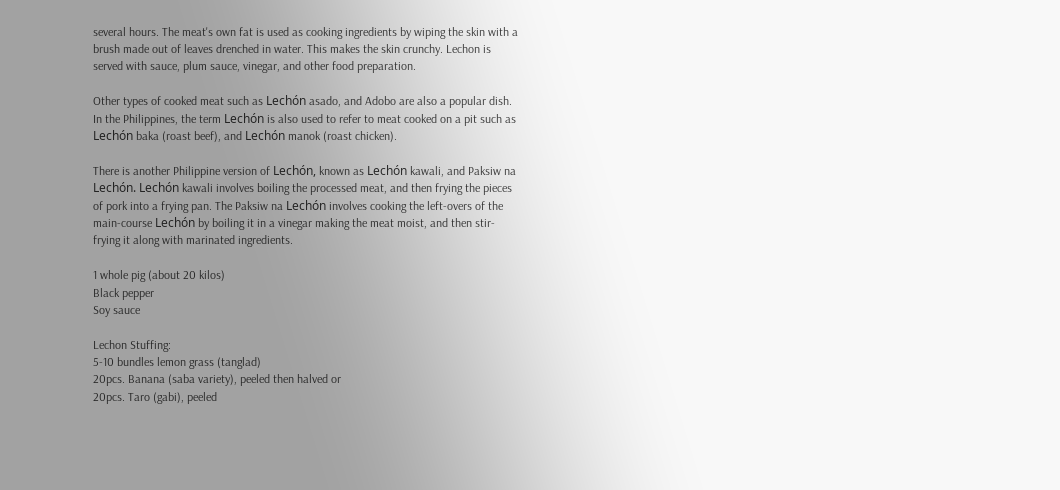several hours. The meat's own fat is used as cooking ingredients by wiping the skin with a brush made out of leaves drenched in water. This makes the skin crunchy. Lechon is served with sauce, plum sauce, vinegar, and other food preparation.

Other types of cooked meat such as Lechón asado, and Adobo are also a popular dish. In the Philippines, the term Lechón is also used to refer to meat cooked on a pit such as Lechón baka (roast beef), and Lechón manok (roast chicken).

There is another Philippine version of Lechón, known as Lechón kawali, and Paksiw na Lechón. Lechón kawali involves boiling the processed meat, and then frying the pieces of pork into a frying pan. The Paksiw na Lechón involves cooking the left-overs of the main-course Lechón by boiling it in a vinegar making the meat moist, and then stir-frying it along with marinated ingredients.

1 whole pig (about 20 kilos)
Black pepper
Soy sauce

Lechon Stuffing:
5-10 bundles lemon grass (tanglad)
20pcs. Banana (saba variety), peeled then halved or
20pcs. Taro (gabi), peeled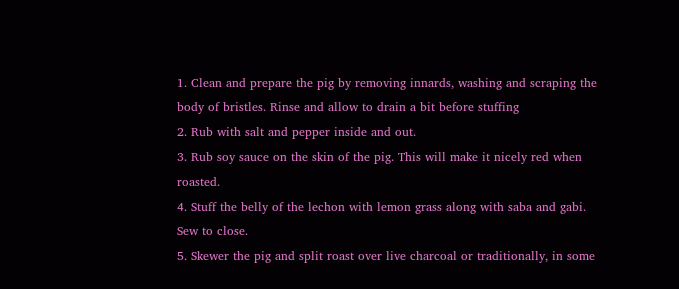1. Clean and prepare the pig by removing innards, washing and scraping the body of bristles. Rinse and allow to drain a bit before stuffing
2. Rub with salt and pepper inside and out.
3. Rub soy sauce on the skin of the pig. This will make it nicely red when roasted.
4. Stuff the belly of the lechon with lemon grass along with saba and gabi. Sew to close.
5. Skewer the pig and split roast over live charcoal or traditionally, in some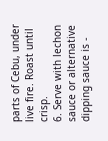parts of Cebu, under live fire. Roast until crisp.
6. Serve with lechon sauce or alternative dipping sauce is -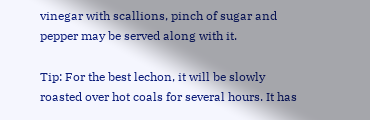vinegar with scallions, pinch of sugar and pepper may be served along with it.

Tip: For the best lechon, it will be slowly roasted over hot coals for several hours. It has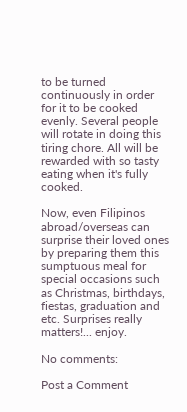to be turned continuously in order for it to be cooked evenly. Several people will rotate in doing this tiring chore. All will be rewarded with so tasty eating when it's fully cooked.

Now, even Filipinos abroad/overseas can surprise their loved ones by preparing them this sumptuous meal for special occasions such as Christmas, birthdays, fiestas, graduation and etc. Surprises really matters!... enjoy.

No comments:

Post a Comment